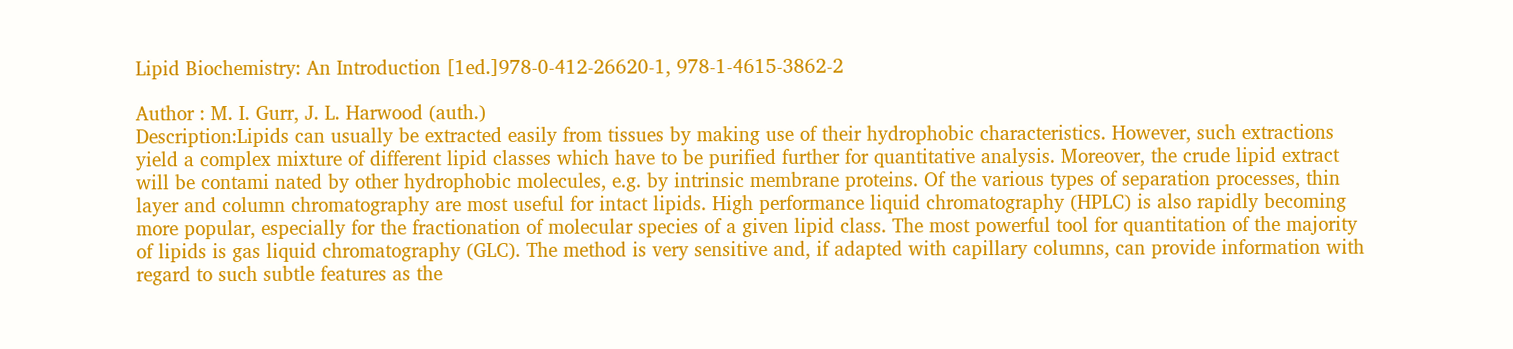Lipid Biochemistry: An Introduction [1ed.]978-0-412-26620-1, 978-1-4615-3862-2

Author : M. I. Gurr, J. L. Harwood (auth.)
Description:Lipids can usually be extracted easily from tissues by making use of their hydrophobic characteristics. However, such extractions yield a complex mixture of different lipid classes which have to be purified further for quantitative analysis. Moreover, the crude lipid extract will be contami nated by other hydrophobic molecules, e.g. by intrinsic membrane proteins. Of the various types of separation processes, thin layer and column chromatography are most useful for intact lipids. High performance liquid chromatography (HPLC) is also rapidly becoming more popular, especially for the fractionation of molecular species of a given lipid class. The most powerful tool for quantitation of the majority of lipids is gas liquid chromatography (GLC). The method is very sensitive and, if adapted with capillary columns, can provide information with regard to such subtle features as the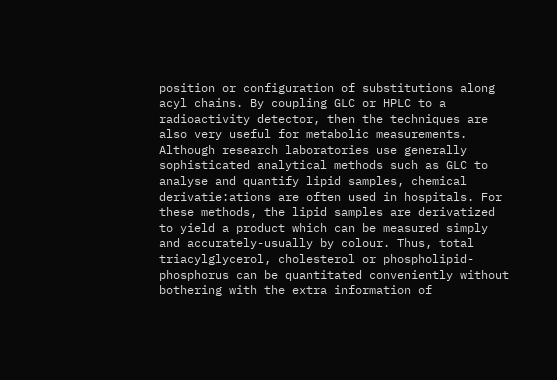position or configuration of substitutions along acyl chains. By coupling GLC or HPLC to a radioactivity detector, then the techniques are also very useful for metabolic measurements. Although research laboratories use generally sophisticated analytical methods such as GLC to analyse and quantify lipid samples, chemical derivatie:ations are often used in hospitals. For these methods, the lipid samples are derivatized to yield a product which can be measured simply and accurately-usually by colour. Thus, total triacylglycerol, cholesterol or phospholipid-phosphorus can be quantitated conveniently without bothering with the extra information of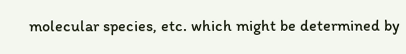molecular species, etc. which might be determined by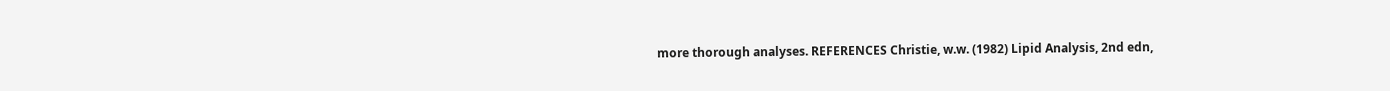more thorough analyses. REFERENCES Christie, w.w. (1982) Lipid Analysis, 2nd edn,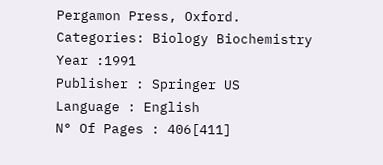Pergamon Press, Oxford.
Categories: Biology Biochemistry
Year :1991
Publisher : Springer US
Language : English
N° Of Pages : 406[411]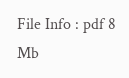File Info : pdf 8 Mb